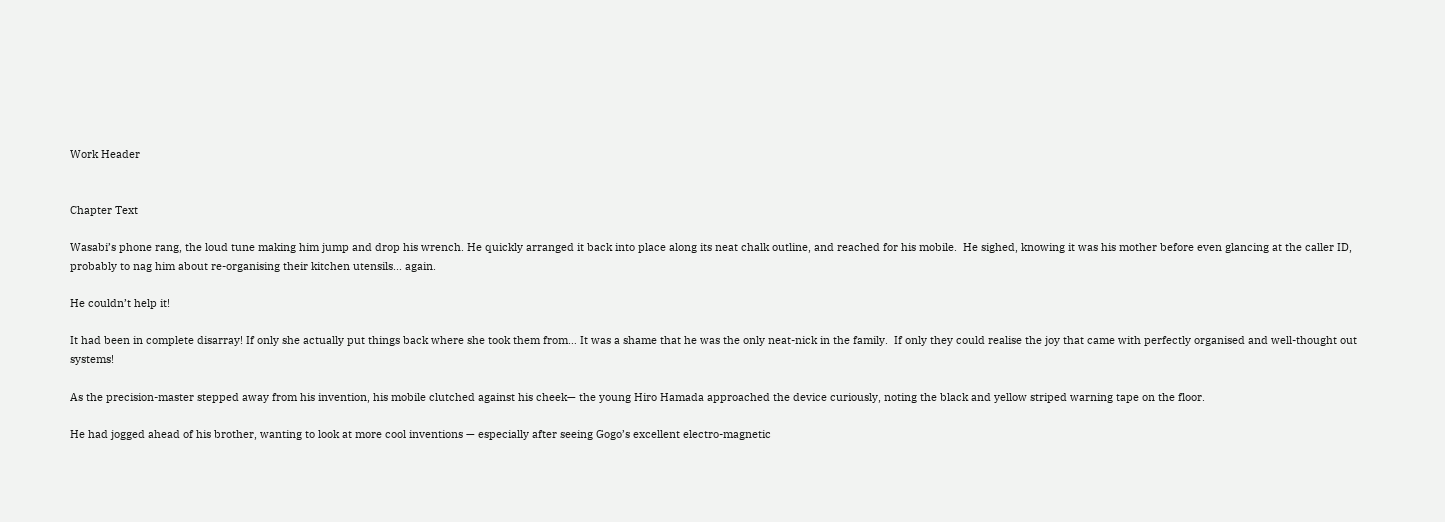Work Header


Chapter Text

Wasabi’s phone rang, the loud tune making him jump and drop his wrench. He quickly arranged it back into place along its neat chalk outline, and reached for his mobile.  He sighed, knowing it was his mother before even glancing at the caller ID, probably to nag him about re-organising their kitchen utensils... again.

He couldn’t help it!

It had been in complete disarray! If only she actually put things back where she took them from… It was a shame that he was the only neat-nick in the family.  If only they could realise the joy that came with perfectly organised and well-thought out systems!

As the precision-master stepped away from his invention, his mobile clutched against his cheek— the young Hiro Hamada approached the device curiously, noting the black and yellow striped warning tape on the floor.

He had jogged ahead of his brother, wanting to look at more cool inventions — especially after seeing Gogo’s excellent electro-magnetic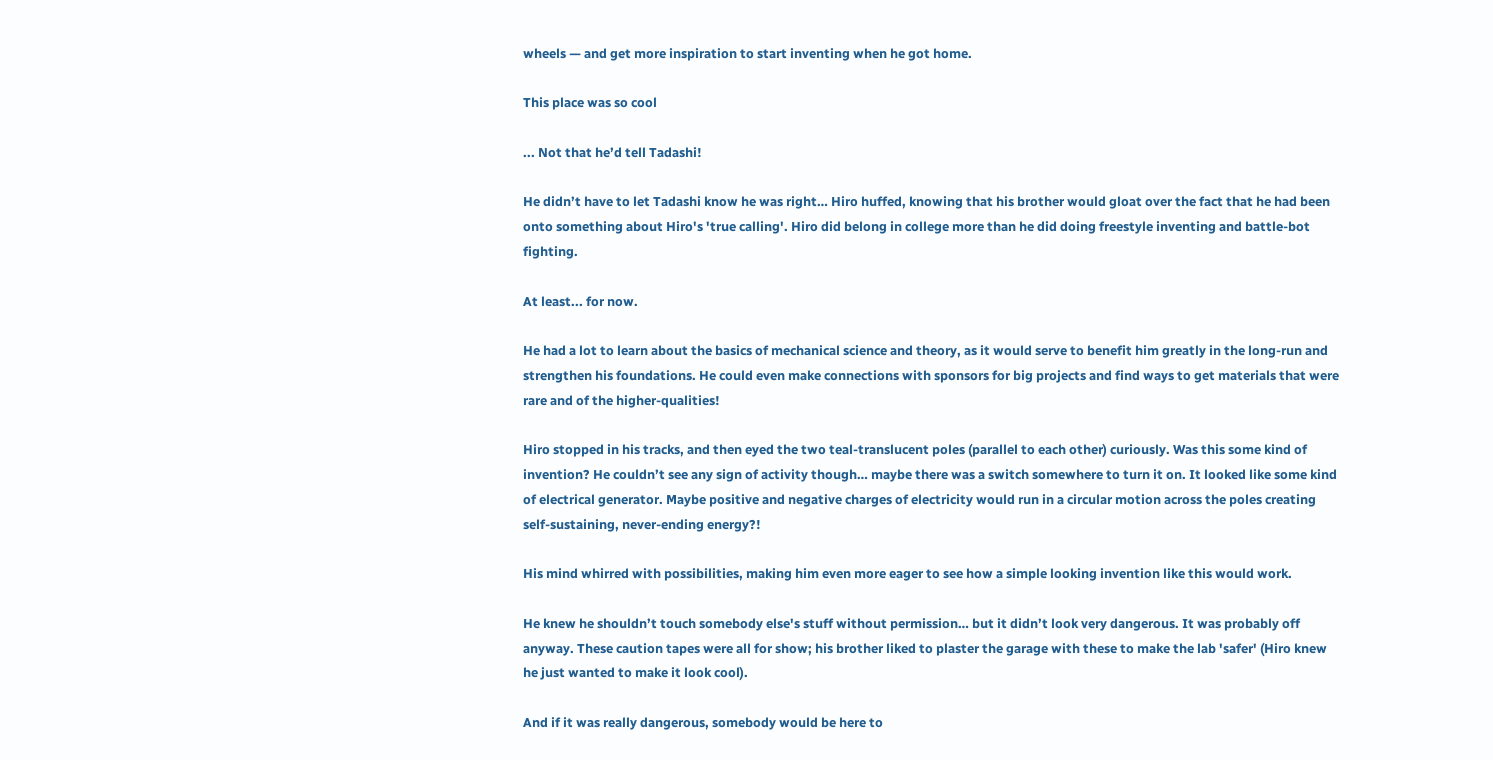wheels — and get more inspiration to start inventing when he got home.

This place was so cool

... Not that he’d tell Tadashi!

He didn’t have to let Tadashi know he was right… Hiro huffed, knowing that his brother would gloat over the fact that he had been onto something about Hiro's 'true calling'. Hiro did belong in college more than he did doing freestyle inventing and battle-bot fighting.

At least... for now.

He had a lot to learn about the basics of mechanical science and theory, as it would serve to benefit him greatly in the long-run and strengthen his foundations. He could even make connections with sponsors for big projects and find ways to get materials that were rare and of the higher-qualities!

Hiro stopped in his tracks, and then eyed the two teal-translucent poles (parallel to each other) curiously. Was this some kind of invention? He couldn’t see any sign of activity though… maybe there was a switch somewhere to turn it on. It looked like some kind of electrical generator. Maybe positive and negative charges of electricity would run in a circular motion across the poles creating self-sustaining, never-ending energy?!

His mind whirred with possibilities, making him even more eager to see how a simple looking invention like this would work.

He knew he shouldn’t touch somebody else's stuff without permission… but it didn’t look very dangerous. It was probably off anyway. These caution tapes were all for show; his brother liked to plaster the garage with these to make the lab 'safer' (Hiro knew he just wanted to make it look cool).

And if it was really dangerous, somebody would be here to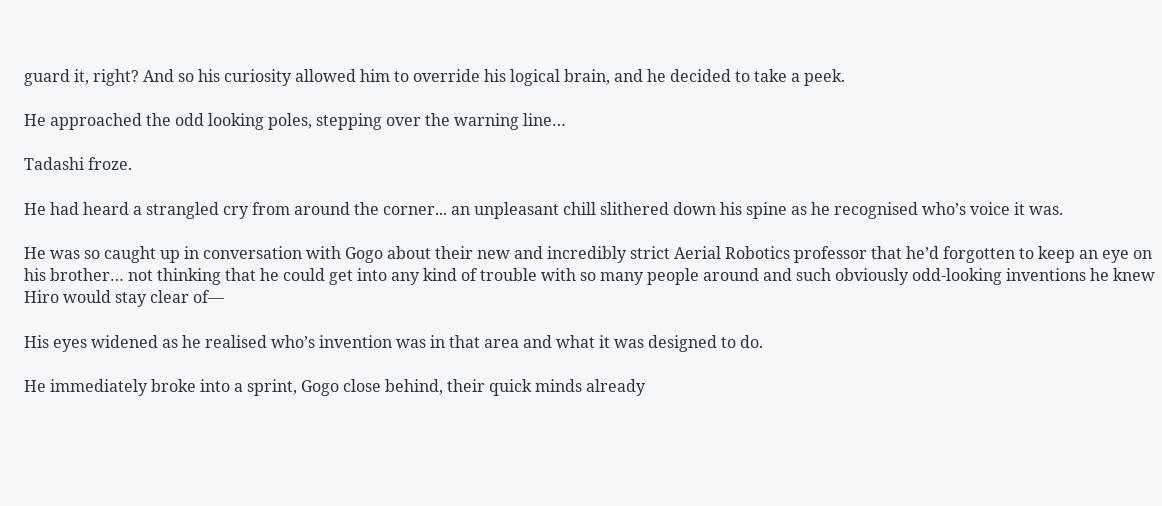guard it, right? And so his curiosity allowed him to override his logical brain, and he decided to take a peek.

He approached the odd looking poles, stepping over the warning line…

Tadashi froze.

He had heard a strangled cry from around the corner... an unpleasant chill slithered down his spine as he recognised who’s voice it was.

He was so caught up in conversation with Gogo about their new and incredibly strict Aerial Robotics professor that he’d forgotten to keep an eye on his brother… not thinking that he could get into any kind of trouble with so many people around and such obviously odd-looking inventions he knew Hiro would stay clear of—

His eyes widened as he realised who’s invention was in that area and what it was designed to do.

He immediately broke into a sprint, Gogo close behind, their quick minds already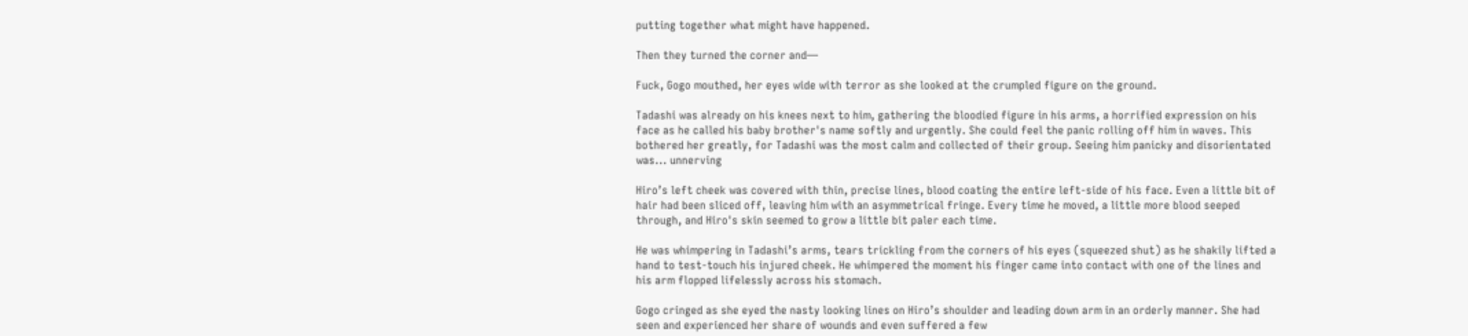putting together what might have happened.

Then they turned the corner and—

Fuck, Gogo mouthed, her eyes wide with terror as she looked at the crumpled figure on the ground.

Tadashi was already on his knees next to him, gathering the bloodied figure in his arms, a horrified expression on his face as he called his baby brother's name softly and urgently. She could feel the panic rolling off him in waves. This bothered her greatly, for Tadashi was the most calm and collected of their group. Seeing him panicky and disorientated was... unnerving

Hiro’s left cheek was covered with thin, precise lines, blood coating the entire left-side of his face. Even a little bit of hair had been sliced off, leaving him with an asymmetrical fringe. Every time he moved, a little more blood seeped through, and Hiro's skin seemed to grow a little bit paler each time.

He was whimpering in Tadashi’s arms, tears trickling from the corners of his eyes (squeezed shut) as he shakily lifted a hand to test-touch his injured cheek. He whimpered the moment his finger came into contact with one of the lines and his arm flopped lifelessly across his stomach.

Gogo cringed as she eyed the nasty looking lines on Hiro’s shoulder and leading down arm in an orderly manner. She had seen and experienced her share of wounds and even suffered a few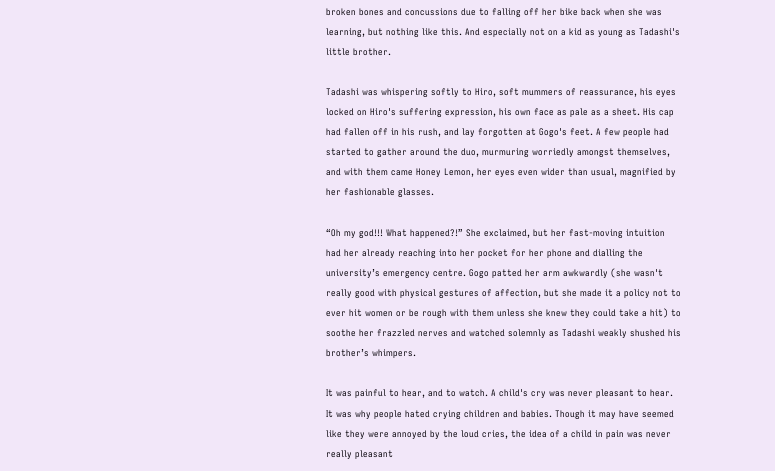broken bones and concussions due to falling off her bike back when she was learning, but nothing like this. And especially not on a kid as young as Tadashi's little brother.

Tadashi was whispering softly to Hiro, soft mummers of reassurance, his eyes locked on Hiro's suffering expression, his own face as pale as a sheet. His cap had fallen off in his rush, and lay forgotten at Gogo's feet. A few people had started to gather around the duo, murmuring worriedly amongst themselves, and with them came Honey Lemon, her eyes even wider than usual, magnified by her fashionable glasses.

“Oh my god!!! What happened?!” She exclaimed, but her fast-moving intuition had her already reaching into her pocket for her phone and dialling the university’s emergency centre. Gogo patted her arm awkwardly (she wasn't really good with physical gestures of affection, but she made it a policy not to ever hit women or be rough with them unless she knew they could take a hit) to soothe her frazzled nerves and watched solemnly as Tadashi weakly shushed his brother’s whimpers.

It was painful to hear, and to watch. A child's cry was never pleasant to hear. It was why people hated crying children and babies. Though it may have seemed like they were annoyed by the loud cries, the idea of a child in pain was never really pleasant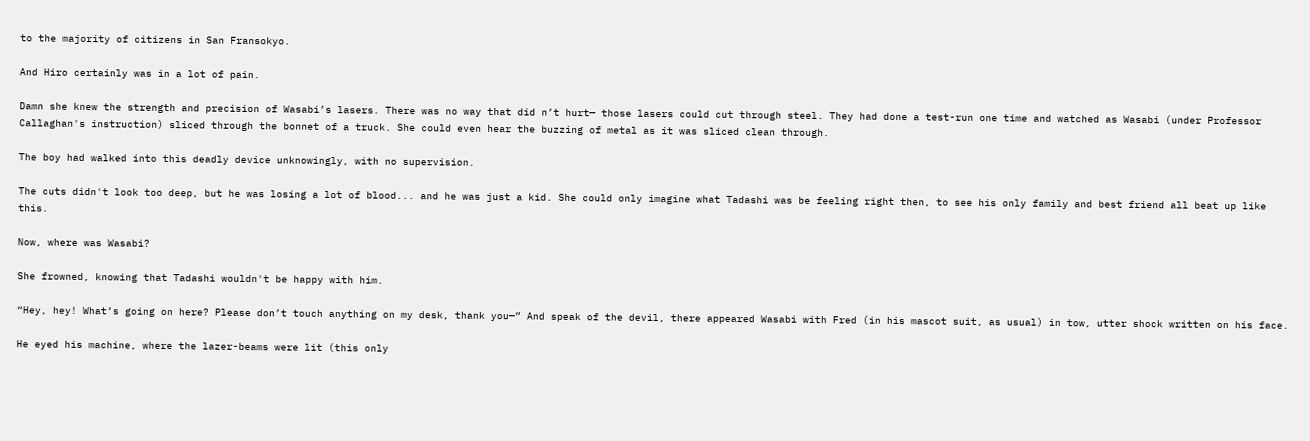to the majority of citizens in San Fransokyo.

And Hiro certainly was in a lot of pain.

Damn she knew the strength and precision of Wasabi’s lasers. There was no way that did n’t hurt— those lasers could cut through steel. They had done a test-run one time and watched as Wasabi (under Professor Callaghan's instruction) sliced through the bonnet of a truck. She could even hear the buzzing of metal as it was sliced clean through.

The boy had walked into this deadly device unknowingly, with no supervision.

The cuts didn't look too deep, but he was losing a lot of blood... and he was just a kid. She could only imagine what Tadashi was be feeling right then, to see his only family and best friend all beat up like this.

Now, where was Wasabi?

She frowned, knowing that Tadashi wouldn't be happy with him.

“Hey, hey! What’s going on here? Please don’t touch anything on my desk, thank you—” And speak of the devil, there appeared Wasabi with Fred (in his mascot suit, as usual) in tow, utter shock written on his face.

He eyed his machine, where the lazer-beams were lit (this only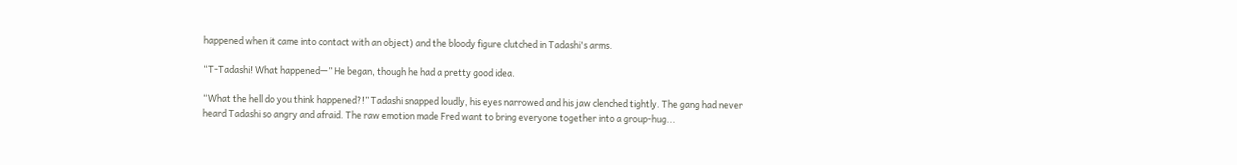happened when it came into contact with an object) and the bloody figure clutched in Tadashi's arms.

“T-Tadashi! What happened—” He began, though he had a pretty good idea.

“What the hell do you think happened?!” Tadashi snapped loudly, his eyes narrowed and his jaw clenched tightly. The gang had never heard Tadashi so angry and afraid. The raw emotion made Fred want to bring everyone together into a group-hug...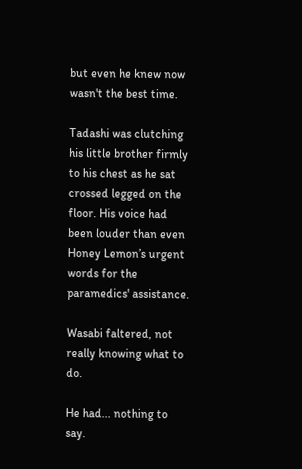but even he knew now wasn't the best time.

Tadashi was clutching his little brother firmly to his chest as he sat crossed legged on the floor. His voice had been louder than even Honey Lemon’s urgent words for the paramedics' assistance.

Wasabi faltered, not really knowing what to do.

He had... nothing to say.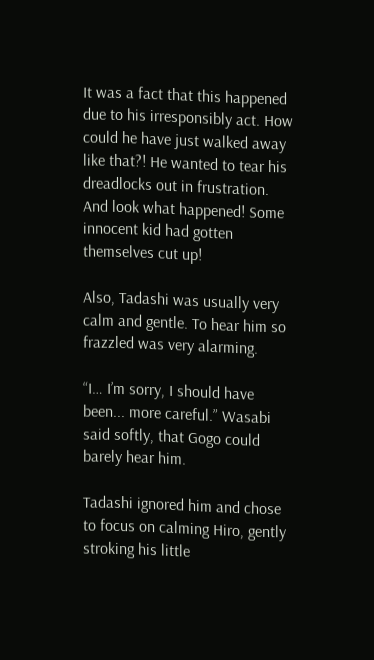It was a fact that this happened due to his irresponsibly act. How could he have just walked away like that?! He wanted to tear his dreadlocks out in frustration. And look what happened! Some innocent kid had gotten themselves cut up!

Also, Tadashi was usually very calm and gentle. To hear him so frazzled was very alarming.

“I… I’m sorry, I should have been... more careful.” Wasabi said softly, that Gogo could barely hear him.

Tadashi ignored him and chose to focus on calming Hiro, gently stroking his little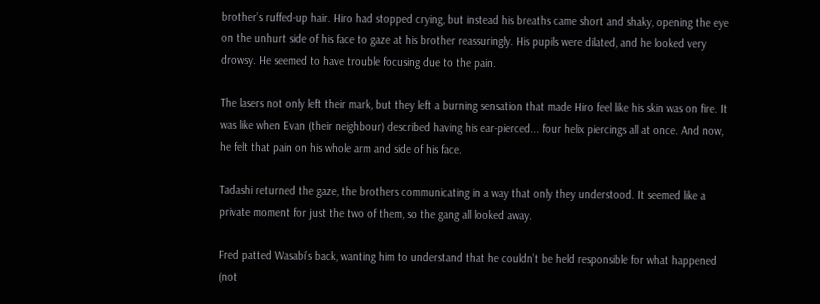brother’s ruffed-up hair. Hiro had stopped crying, but instead his breaths came short and shaky, opening the eye on the unhurt side of his face to gaze at his brother reassuringly. His pupils were dilated, and he looked very drowsy. He seemed to have trouble focusing due to the pain.

The lasers not only left their mark, but they left a burning sensation that made Hiro feel like his skin was on fire. It was like when Evan (their neighbour) described having his ear-pierced... four helix piercings all at once. And now, he felt that pain on his whole arm and side of his face.

Tadashi returned the gaze, the brothers communicating in a way that only they understood. It seemed like a private moment for just the two of them, so the gang all looked away.

Fred patted Wasabi’s back, wanting him to understand that he couldn’t be held responsible for what happened (not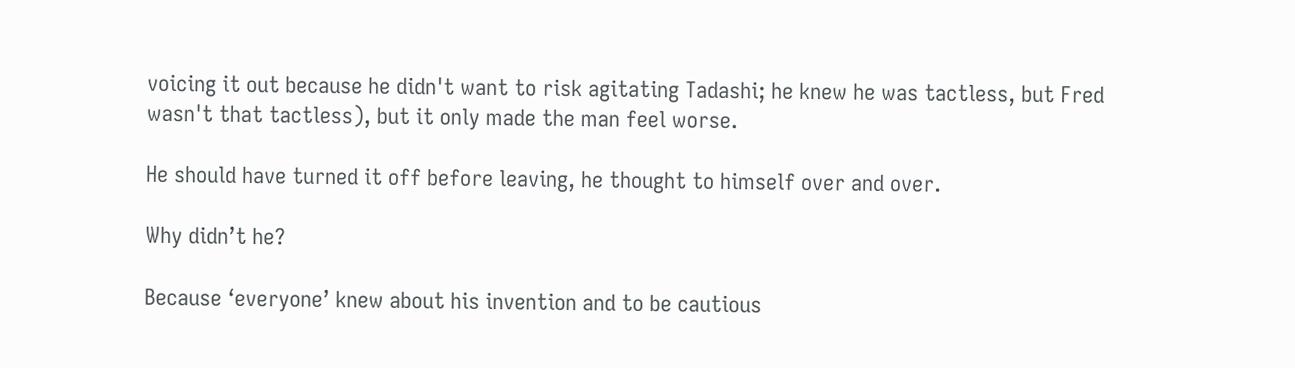voicing it out because he didn't want to risk agitating Tadashi; he knew he was tactless, but Fred wasn't that tactless), but it only made the man feel worse.

He should have turned it off before leaving, he thought to himself over and over.

Why didn’t he?

Because ‘everyone’ knew about his invention and to be cautious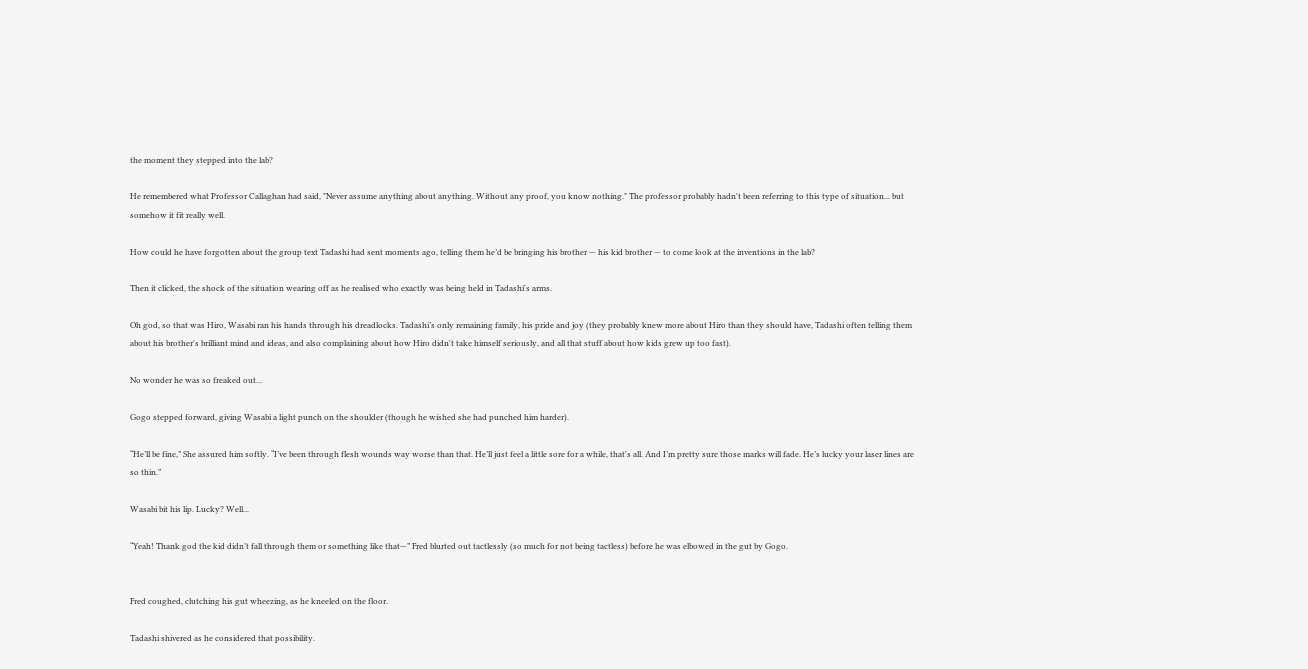the moment they stepped into the lab?

He remembered what Professor Callaghan had said, "Never assume anything about anything. Without any proof, you know nothing." The professor probably hadn't been referring to this type of situation... but somehow it fit really well.

How could he have forgotten about the group text Tadashi had sent moments ago, telling them he’d be bringing his brother — his kid brother — to come look at the inventions in the lab?

Then it clicked, the shock of the situation wearing off as he realised who exactly was being held in Tadashi's arms.

Oh god, so that was Hiro, Wasabi ran his hands through his dreadlocks. Tadashi’s only remaining family, his pride and joy (they probably knew more about Hiro than they should have, Tadashi often telling them about his brother's brilliant mind and ideas, and also complaining about how Hiro didn't take himself seriously, and all that stuff about how kids grew up too fast).

No wonder he was so freaked out...

Gogo stepped forward, giving Wasabi a light punch on the shoulder (though he wished she had punched him harder).

“He’ll be fine,” She assured him softly. “I’ve been through flesh wounds way worse than that. He’ll just feel a little sore for a while, that's all. And I’m pretty sure those marks will fade. He’s lucky your laser lines are so thin.”

Wasabi bit his lip. Lucky? Well...

“Yeah! Thank god the kid didn’t fall through them or something like that—” Fred blurted out tactlessly (so much for not being tactless) before he was elbowed in the gut by Gogo.


Fred coughed, clutching his gut wheezing, as he kneeled on the floor.

Tadashi shivered as he considered that possibility.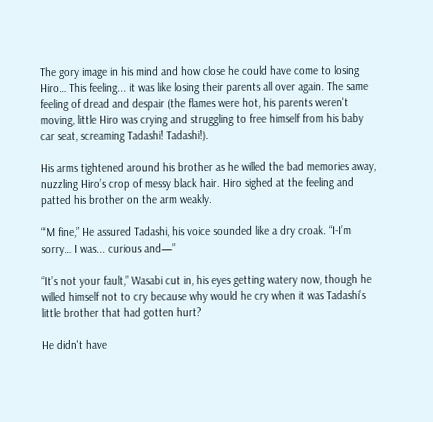The gory image in his mind and how close he could have come to losing Hiro… This feeling... it was like losing their parents all over again. The same feeling of dread and despair (the flames were hot, his parents weren't moving, little Hiro was crying and struggling to free himself from his baby car seat, screaming Tadashi! Tadashi!).

His arms tightened around his brother as he willed the bad memories away, nuzzling Hiro’s crop of messy black hair. Hiro sighed at the feeling and patted his brother on the arm weakly.

“‘M fine,” He assured Tadashi, his voice sounded like a dry croak. “I-I’m sorry… I was... curious and—”

“It’s not your fault,” Wasabi cut in, his eyes getting watery now, though he willed himself not to cry because why would he cry when it was Tadashi’s little brother that had gotten hurt?

He didn't have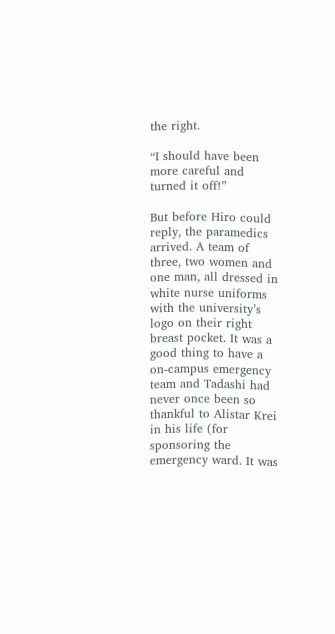the right.

“I should have been more careful and turned it off!”

But before Hiro could reply, the paramedics arrived. A team of three, two women and one man, all dressed in white nurse uniforms with the university’s logo on their right breast pocket. It was a good thing to have a on-campus emergency team and Tadashi had never once been so thankful to Alistar Krei in his life (for sponsoring the emergency ward. It was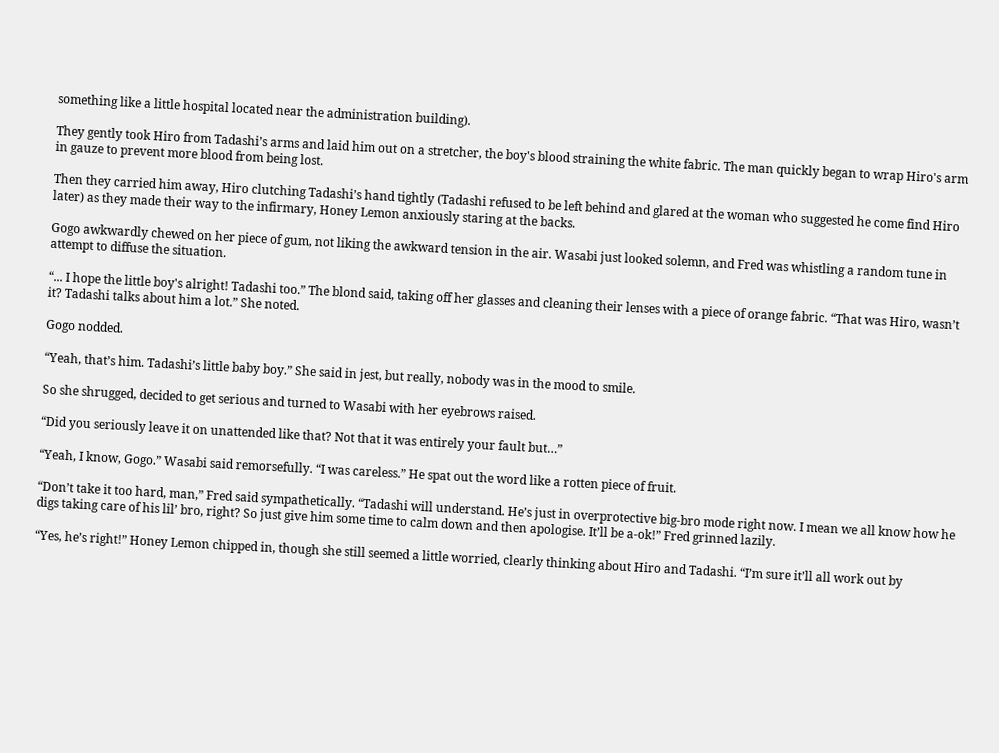something like a little hospital located near the administration building).

They gently took Hiro from Tadashi’s arms and laid him out on a stretcher, the boy's blood straining the white fabric. The man quickly began to wrap Hiro's arm in gauze to prevent more blood from being lost.

Then they carried him away, Hiro clutching Tadashi’s hand tightly (Tadashi refused to be left behind and glared at the woman who suggested he come find Hiro later) as they made their way to the infirmary, Honey Lemon anxiously staring at the backs.

Gogo awkwardly chewed on her piece of gum, not liking the awkward tension in the air. Wasabi just looked solemn, and Fred was whistling a random tune in attempt to diffuse the situation.

“... I hope the little boy's alright! Tadashi too.” The blond said, taking off her glasses and cleaning their lenses with a piece of orange fabric. “That was Hiro, wasn’t it? Tadashi talks about him a lot.” She noted.

Gogo nodded.

“Yeah, that’s him. Tadashi’s little baby boy.” She said in jest, but really, nobody was in the mood to smile.

So she shrugged, decided to get serious and turned to Wasabi with her eyebrows raised.

“Did you seriously leave it on unattended like that? Not that it was entirely your fault but…”

“Yeah, I know, Gogo.” Wasabi said remorsefully. “I was careless.” He spat out the word like a rotten piece of fruit.

“Don’t take it too hard, man,” Fred said sympathetically. “Tadashi will understand. He’s just in overprotective big-bro mode right now. I mean we all know how he digs taking care of his lil’ bro, right? So just give him some time to calm down and then apologise. It’ll be a-ok!” Fred grinned lazily.

“Yes, he’s right!” Honey Lemon chipped in, though she still seemed a little worried, clearly thinking about Hiro and Tadashi. “I’m sure it’ll all work out by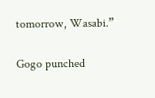tomorrow, Wasabi.”

Gogo punched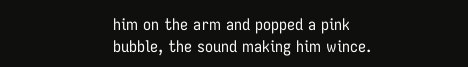him on the arm and popped a pink bubble, the sound making him wince.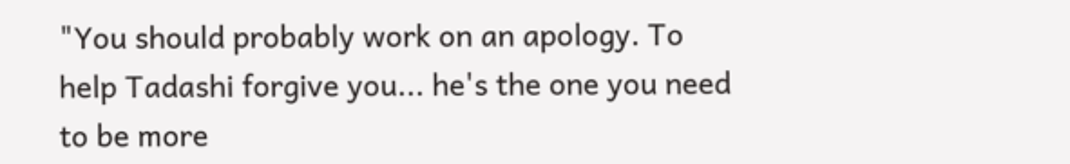"You should probably work on an apology. To help Tadashi forgive you... he's the one you need to be more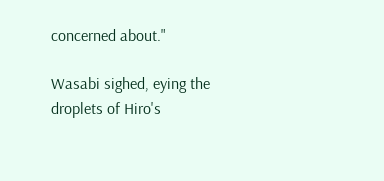concerned about."

Wasabi sighed, eying the droplets of Hiro's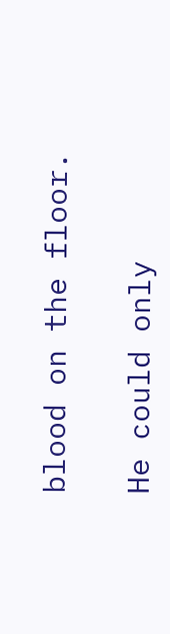blood on the floor.

He could only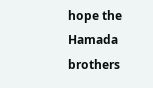hope the Hamada brothers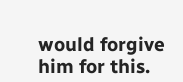would forgive him for this.